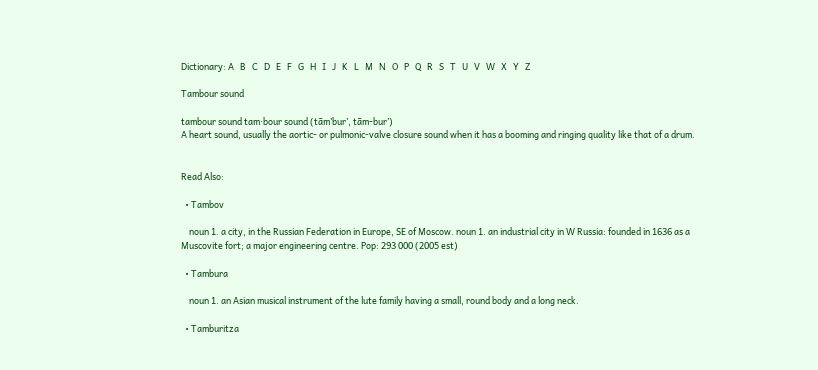Dictionary: A   B   C   D   E   F   G   H   I   J   K   L   M   N   O   P   Q   R   S   T   U   V   W   X   Y   Z

Tambour sound

tambour sound tam·bour sound (tām’bur’, tām-bur’)
A heart sound, usually the aortic- or pulmonic-valve closure sound when it has a booming and ringing quality like that of a drum.


Read Also:

  • Tambov

    noun 1. a city, in the Russian Federation in Europe, SE of Moscow. noun 1. an industrial city in W Russia: founded in 1636 as a Muscovite fort; a major engineering centre. Pop: 293 000 (2005 est)

  • Tambura

    noun 1. an Asian musical instrument of the lute family having a small, round body and a long neck.

  • Tamburitza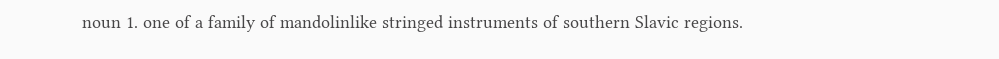noun 1. one of a family of mandolinlike stringed instruments of southern Slavic regions.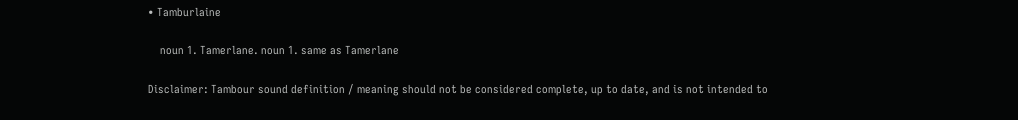• Tamburlaine

    noun 1. Tamerlane. noun 1. same as Tamerlane

Disclaimer: Tambour sound definition / meaning should not be considered complete, up to date, and is not intended to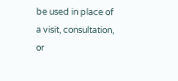be used in place of a visit, consultation, or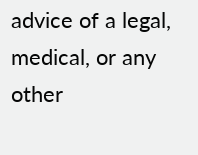advice of a legal, medical, or any other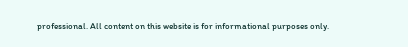professional. All content on this website is for informational purposes only.